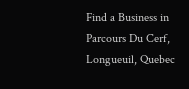Find a Business in Parcours Du Cerf, Longueuil, Quebec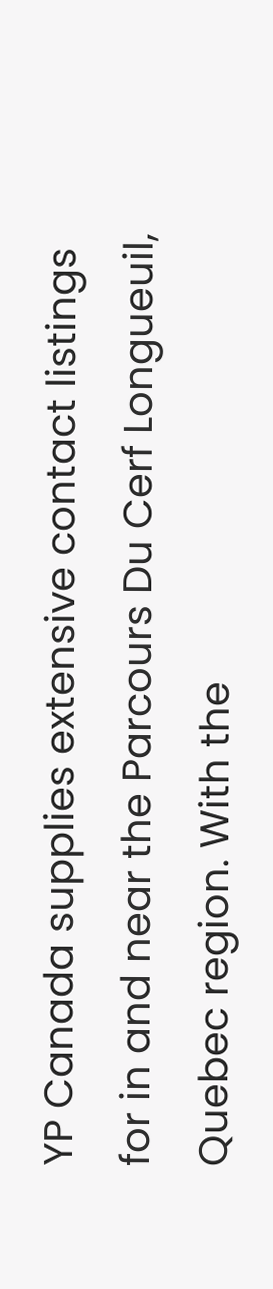YP Canada supplies extensive contact listings for in and near the Parcours Du Cerf Longueuil, Quebec region. With the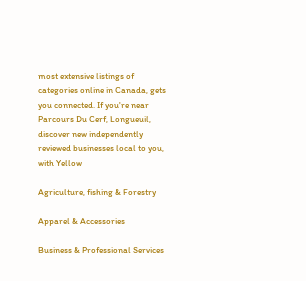most extensive listings of categories online in Canada, gets you connected. If you're near Parcours Du Cerf, Longueuil, discover new independently reviewed businesses local to you, with Yellow

Agriculture, fishing & Forestry

Apparel & Accessories

Business & Professional Services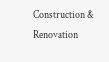Construction & Renovation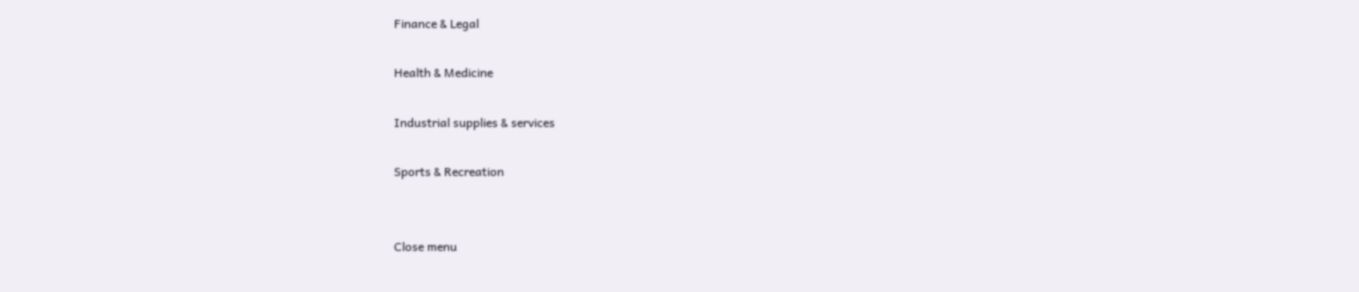Finance & Legal

Health & Medicine

Industrial supplies & services

Sports & Recreation


Close menu